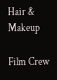Hair & Makeup

Film Crew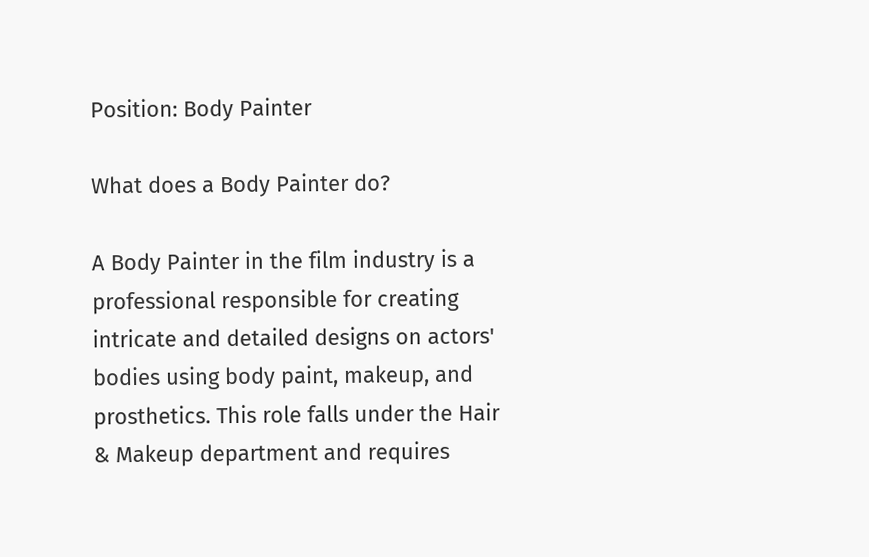Position: Body Painter

What does a Body Painter do?

A Body Painter in the film industry is a professional responsible for creating intricate and detailed designs on actors' bodies using body paint, makeup, and prosthetics. This role falls under the Hair & Makeup department and requires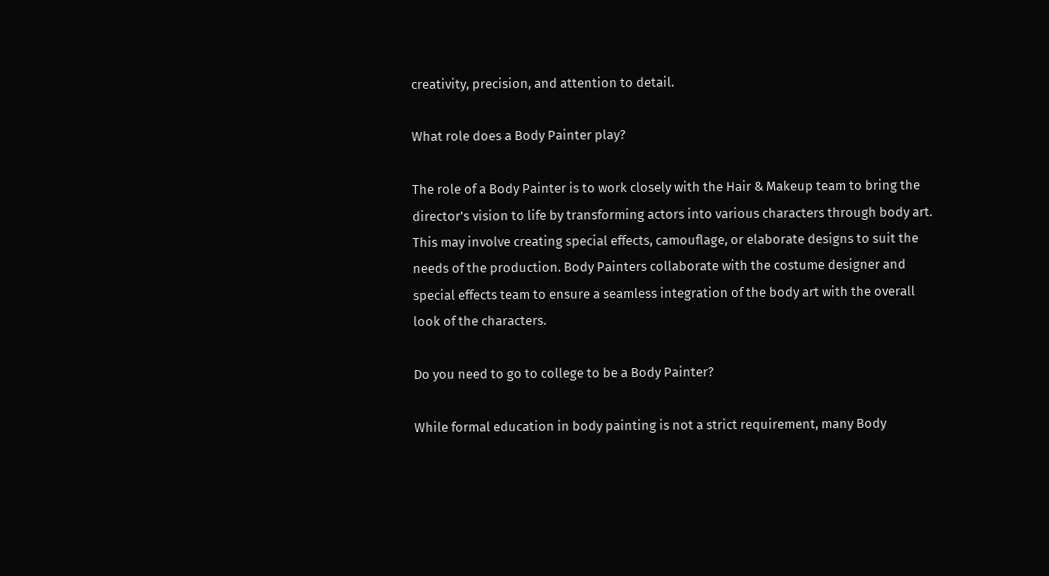creativity, precision, and attention to detail.

What role does a Body Painter play?

The role of a Body Painter is to work closely with the Hair & Makeup team to bring the director's vision to life by transforming actors into various characters through body art. This may involve creating special effects, camouflage, or elaborate designs to suit the needs of the production. Body Painters collaborate with the costume designer and special effects team to ensure a seamless integration of the body art with the overall look of the characters.

Do you need to go to college to be a Body Painter?

While formal education in body painting is not a strict requirement, many Body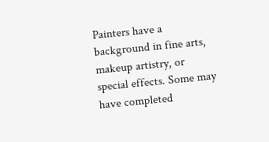Painters have a background in fine arts, makeup artistry, or special effects. Some may have completed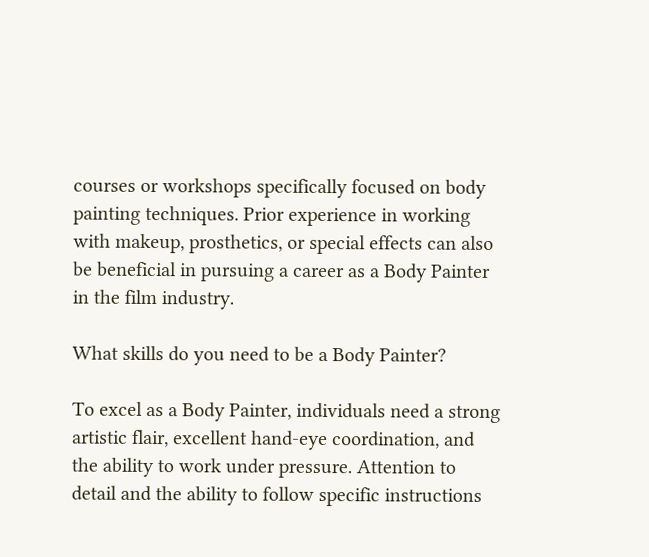courses or workshops specifically focused on body painting techniques. Prior experience in working with makeup, prosthetics, or special effects can also be beneficial in pursuing a career as a Body Painter in the film industry.

What skills do you need to be a Body Painter?

To excel as a Body Painter, individuals need a strong artistic flair, excellent hand-eye coordination, and the ability to work under pressure. Attention to detail and the ability to follow specific instructions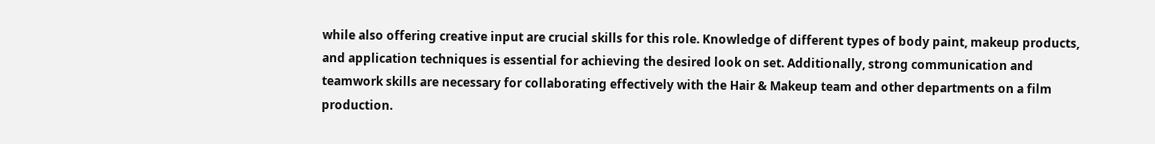while also offering creative input are crucial skills for this role. Knowledge of different types of body paint, makeup products, and application techniques is essential for achieving the desired look on set. Additionally, strong communication and teamwork skills are necessary for collaborating effectively with the Hair & Makeup team and other departments on a film production.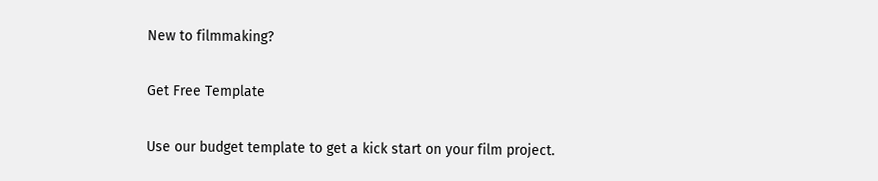New to filmmaking?

Get Free Template

Use our budget template to get a kick start on your film project.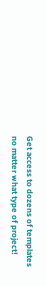Get access to dozens of templates no matter what type of project!